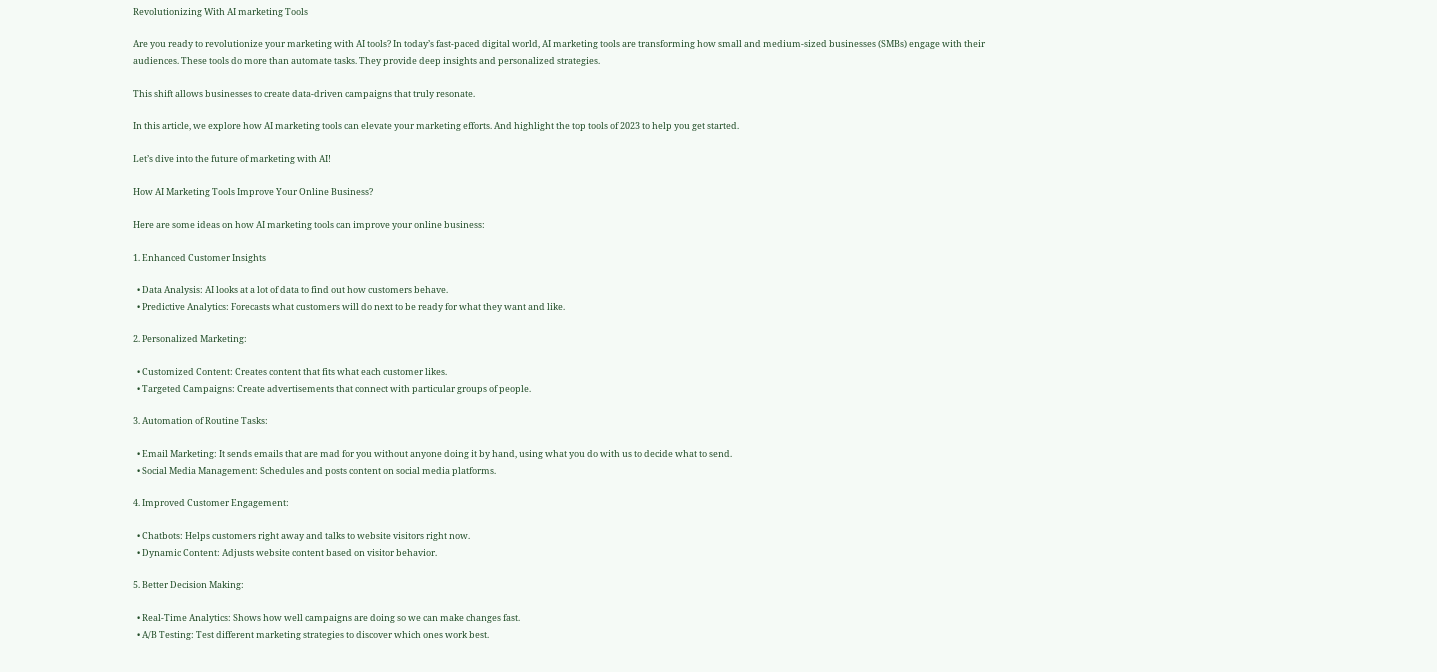Revolutionizing With AI marketing Tools

Are you ready to revolutionize your marketing with AI tools? In today’s fast-paced digital world, AI marketing tools are transforming how small and medium-sized businesses (SMBs) engage with their audiences. These tools do more than automate tasks. They provide deep insights and personalized strategies.

This shift allows businesses to create data-driven campaigns that truly resonate.

In this article, we explore how AI marketing tools can elevate your marketing efforts. And highlight the top tools of 2023 to help you get started.

Let’s dive into the future of marketing with AI!

How AI Marketing Tools Improve Your Online Business?

Here are some ideas on how AI marketing tools can improve your online business:

1. Enhanced Customer Insights

  • Data Analysis: AI looks at a lot of data to find out how customers behave.
  • Predictive Analytics: Forecasts what customers will do next to be ready for what they want and like.

2. Personalized Marketing:

  • Customized Content: Creates content that fits what each customer likes.
  • Targeted Campaigns: Create advertisements that connect with particular groups of people.

3. Automation of Routine Tasks:

  • Email Marketing: It sends emails that are mad for you without anyone doing it by hand, using what you do with us to decide what to send.
  • Social Media Management: Schedules and posts content on social media platforms.

4. Improved Customer Engagement:

  • Chatbots: Helps customers right away and talks to website visitors right now.
  • Dynamic Content: Adjusts website content based on visitor behavior.

5. Better Decision Making:

  • Real-Time Analytics: Shows how well campaigns are doing so we can make changes fast.
  • A/B Testing: Test different marketing strategies to discover which ones work best.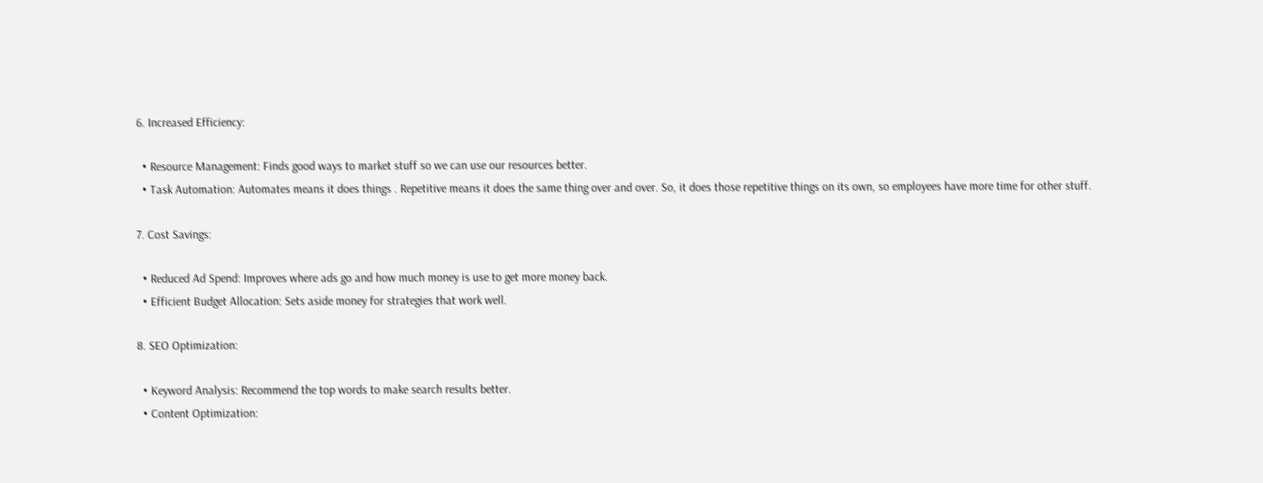6. Increased Efficiency:

  • Resource Management: Finds good ways to market stuff so we can use our resources better.
  • Task Automation: Automates means it does things . Repetitive means it does the same thing over and over. So, it does those repetitive things on its own, so employees have more time for other stuff.

7. Cost Savings:

  • Reduced Ad Spend: Improves where ads go and how much money is use to get more money back.
  • Efficient Budget Allocation: Sets aside money for strategies that work well.

8. SEO Optimization:

  • Keyword Analysis: Recommend the top words to make search results better.
  • Content Optimization: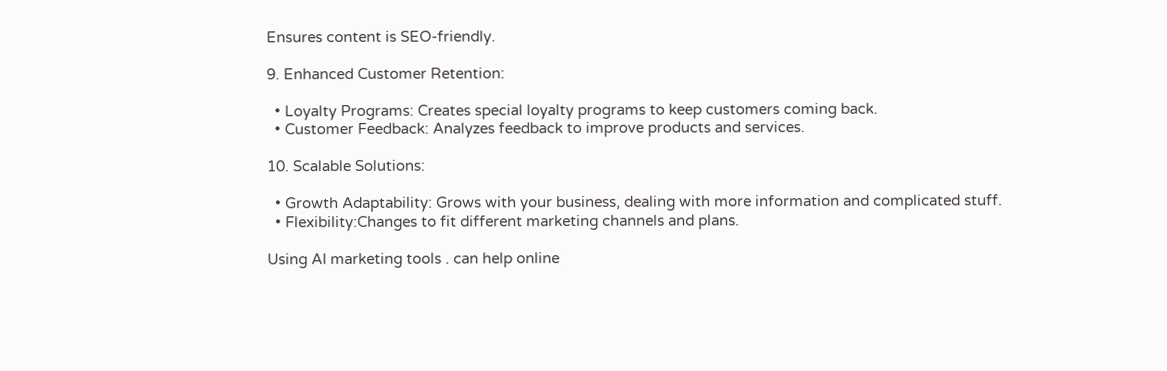Ensures content is SEO-friendly.

9. Enhanced Customer Retention:

  • Loyalty Programs: Creates special loyalty programs to keep customers coming back.
  • Customer Feedback: Analyzes feedback to improve products and services.

10. Scalable Solutions:

  • Growth Adaptability: Grows with your business, dealing with more information and complicated stuff.
  • Flexibility:Changes to fit different marketing channels and plans.

Using AI marketing tools . can help online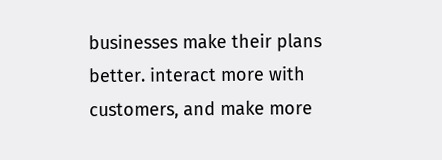businesses make their plans better. interact more with customers, and make more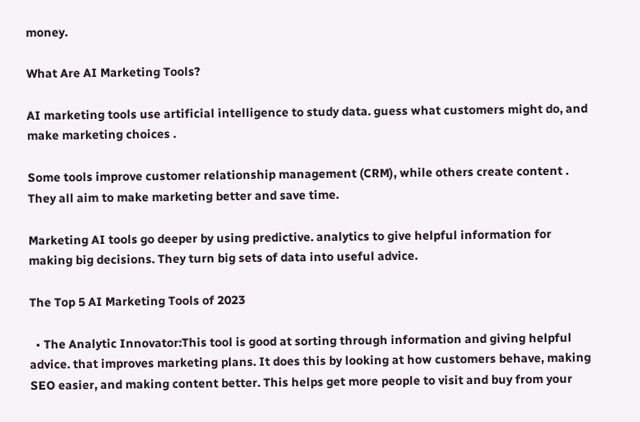money.

What Are AI Marketing Tools?

AI marketing tools use artificial intelligence to study data. guess what customers might do, and make marketing choices .

Some tools improve customer relationship management (CRM), while others create content . They all aim to make marketing better and save time.

Marketing AI tools go deeper by using predictive. analytics to give helpful information for making big decisions. They turn big sets of data into useful advice.

The Top 5 AI Marketing Tools of 2023

  • The Analytic Innovator:This tool is good at sorting through information and giving helpful advice. that improves marketing plans. It does this by looking at how customers behave, making SEO easier, and making content better. This helps get more people to visit and buy from your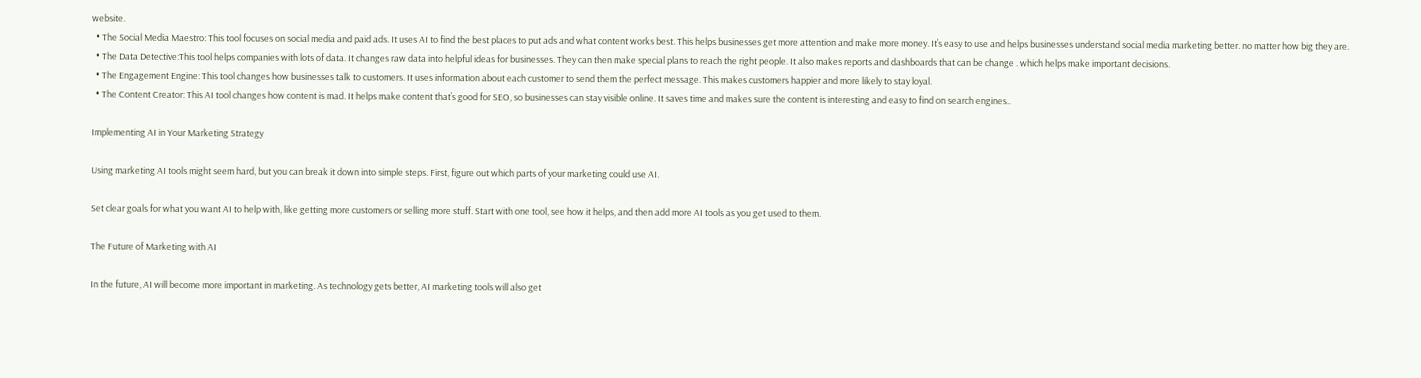website.
  • The Social Media Maestro: This tool focuses on social media and paid ads. It uses AI to find the best places to put ads and what content works best. This helps businesses get more attention and make more money. It’s easy to use and helps businesses understand social media marketing better. no matter how big they are.
  • The Data Detective:This tool helps companies with lots of data. It changes raw data into helpful ideas for businesses. They can then make special plans to reach the right people. It also makes reports and dashboards that can be change . which helps make important decisions.
  • The Engagement Engine: This tool changes how businesses talk to customers. It uses information about each customer to send them the perfect message. This makes customers happier and more likely to stay loyal.
  • The Content Creator: This AI tool changes how content is mad. It helps make content that’s good for SEO, so businesses can stay visible online. It saves time and makes sure the content is interesting and easy to find on search engines..

Implementing AI in Your Marketing Strategy

Using marketing AI tools might seem hard, but you can break it down into simple steps. First, figure out which parts of your marketing could use AI.

Set clear goals for what you want AI to help with, like getting more customers or selling more stuff. Start with one tool, see how it helps, and then add more AI tools as you get used to them.

The Future of Marketing with AI

In the future, AI will become more important in marketing. As technology gets better, AI marketing tools will also get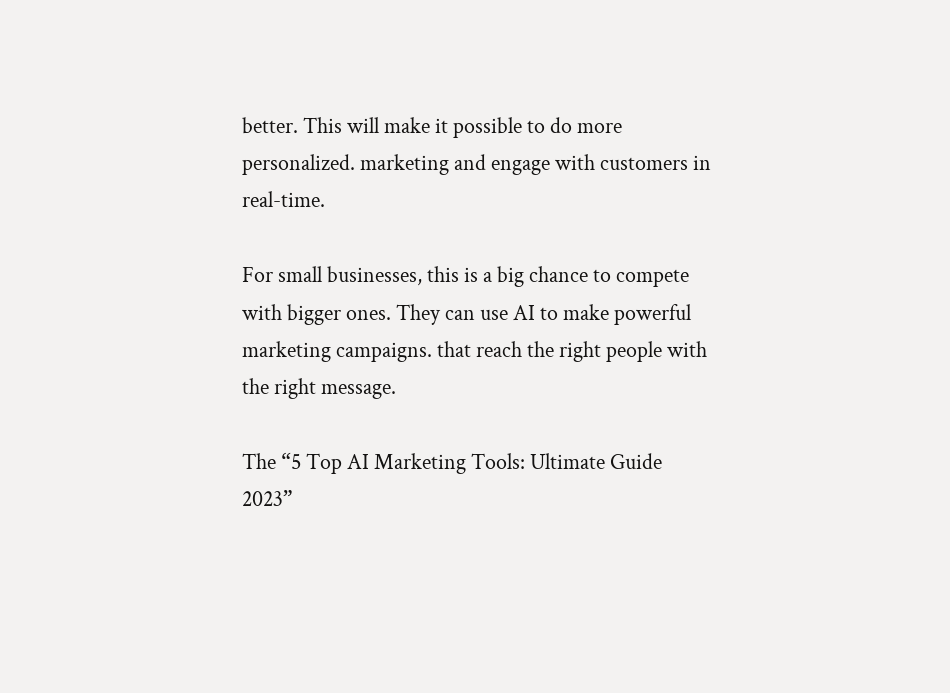better. This will make it possible to do more personalized. marketing and engage with customers in real-time.

For small businesses, this is a big chance to compete with bigger ones. They can use AI to make powerful marketing campaigns. that reach the right people with the right message.

The “5 Top AI Marketing Tools: Ultimate Guide 2023”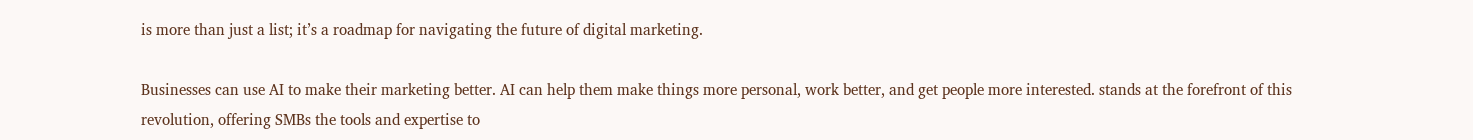is more than just a list; it’s a roadmap for navigating the future of digital marketing.

Businesses can use AI to make their marketing better. AI can help them make things more personal, work better, and get people more interested. stands at the forefront of this revolution, offering SMBs the tools and expertise to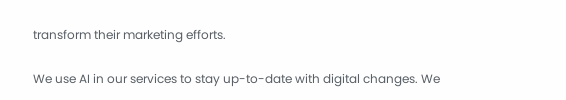transform their marketing efforts.

We use AI in our services to stay up-to-date with digital changes. We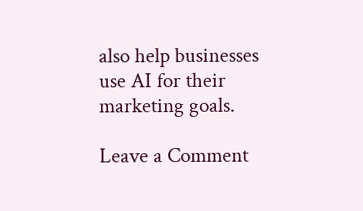also help businesses use AI for their marketing goals.

Leave a Comment